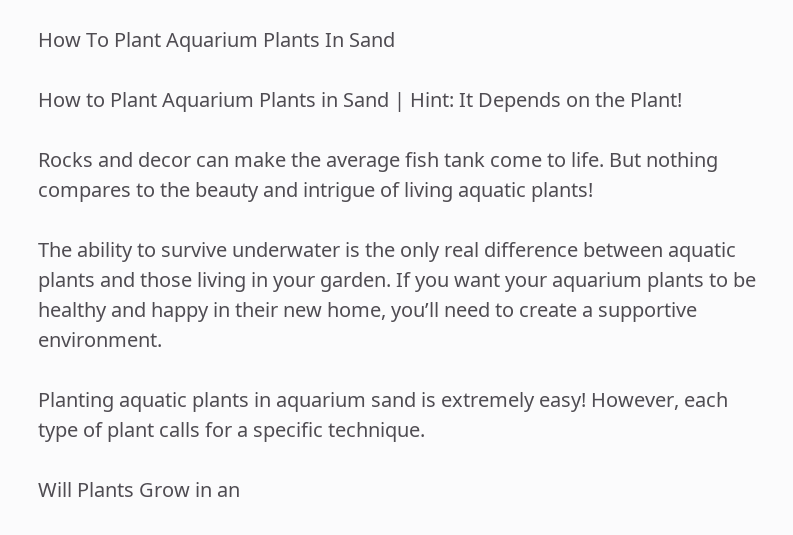How To Plant Aquarium Plants In Sand

How to Plant Aquarium Plants in Sand | Hint: It Depends on the Plant!

Rocks and decor can make the average fish tank come to life. But nothing compares to the beauty and intrigue of living aquatic plants!

The ability to survive underwater is the only real difference between aquatic plants and those living in your garden. If you want your aquarium plants to be healthy and happy in their new home, you’ll need to create a supportive environment.

Planting aquatic plants in aquarium sand is extremely easy! However, each type of plant calls for a specific technique.

Will Plants Grow in an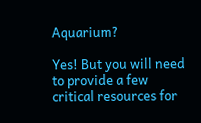Aquarium?

Yes! But you will need to provide a few critical resources for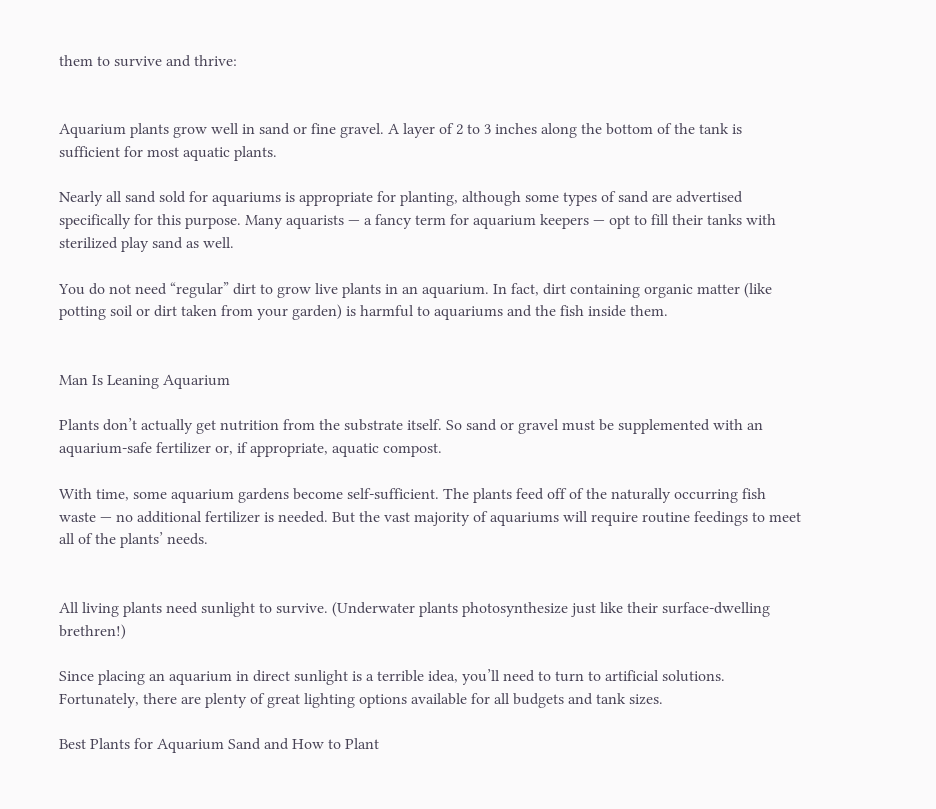them to survive and thrive:


Aquarium plants grow well in sand or fine gravel. A layer of 2 to 3 inches along the bottom of the tank is sufficient for most aquatic plants.

Nearly all sand sold for aquariums is appropriate for planting, although some types of sand are advertised specifically for this purpose. Many aquarists — a fancy term for aquarium keepers — opt to fill their tanks with sterilized play sand as well.

You do not need “regular” dirt to grow live plants in an aquarium. In fact, dirt containing organic matter (like potting soil or dirt taken from your garden) is harmful to aquariums and the fish inside them.


Man Is Leaning Aquarium

Plants don’t actually get nutrition from the substrate itself. So sand or gravel must be supplemented with an aquarium-safe fertilizer or, if appropriate, aquatic compost.

With time, some aquarium gardens become self-sufficient. The plants feed off of the naturally occurring fish waste — no additional fertilizer is needed. But the vast majority of aquariums will require routine feedings to meet all of the plants’ needs.


All living plants need sunlight to survive. (Underwater plants photosynthesize just like their surface-dwelling brethren!)

Since placing an aquarium in direct sunlight is a terrible idea, you’ll need to turn to artificial solutions. Fortunately, there are plenty of great lighting options available for all budgets and tank sizes.

Best Plants for Aquarium Sand and How to Plant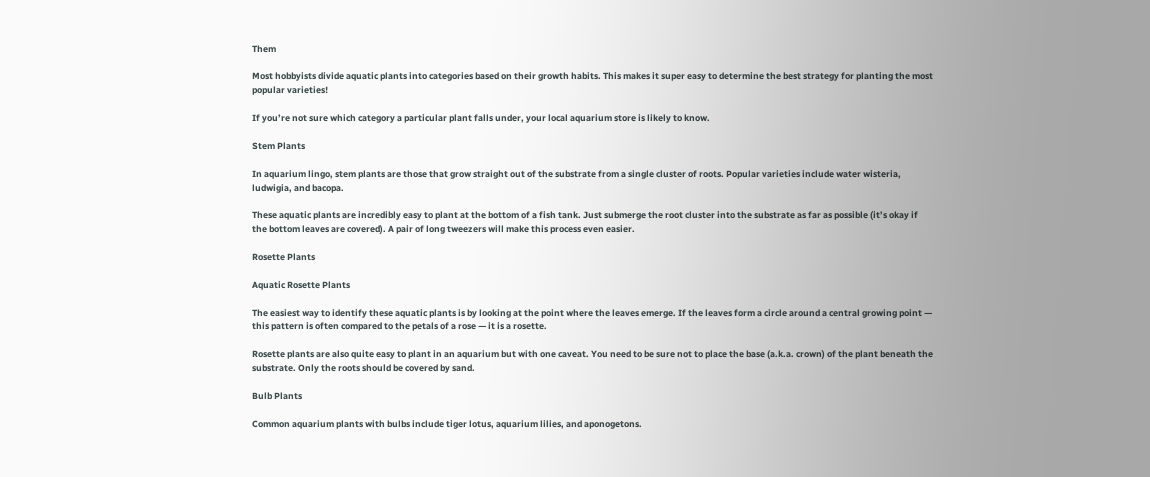Them

Most hobbyists divide aquatic plants into categories based on their growth habits. This makes it super easy to determine the best strategy for planting the most popular varieties!

If you’re not sure which category a particular plant falls under, your local aquarium store is likely to know.

Stem Plants

In aquarium lingo, stem plants are those that grow straight out of the substrate from a single cluster of roots. Popular varieties include water wisteria, ludwigia, and bacopa.

These aquatic plants are incredibly easy to plant at the bottom of a fish tank. Just submerge the root cluster into the substrate as far as possible (it’s okay if the bottom leaves are covered). A pair of long tweezers will make this process even easier.

Rosette Plants

Aquatic Rosette Plants

The easiest way to identify these aquatic plants is by looking at the point where the leaves emerge. If the leaves form a circle around a central growing point — this pattern is often compared to the petals of a rose — it is a rosette.

Rosette plants are also quite easy to plant in an aquarium but with one caveat. You need to be sure not to place the base (a.k.a. crown) of the plant beneath the substrate. Only the roots should be covered by sand.

Bulb Plants

Common aquarium plants with bulbs include tiger lotus, aquarium lilies, and aponogetons.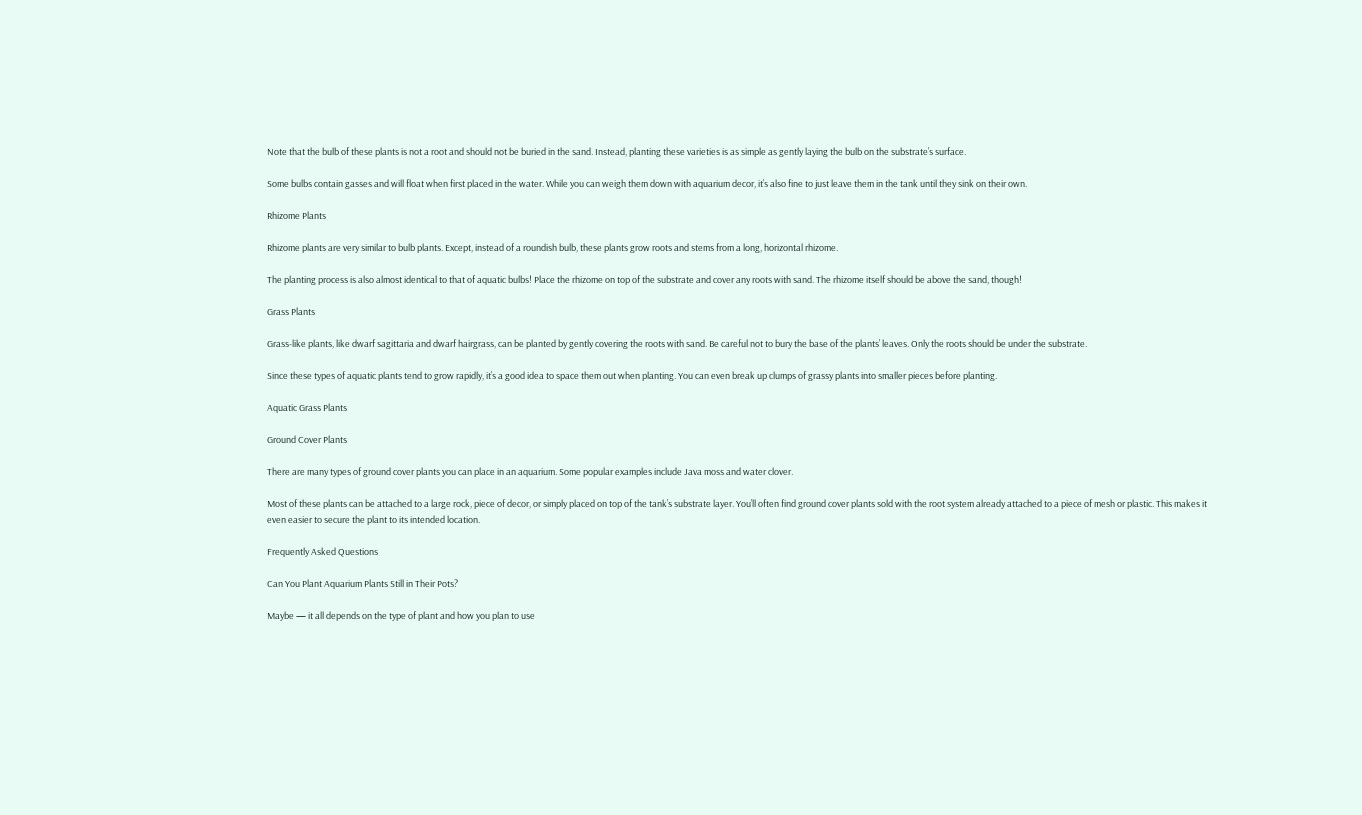Note that the bulb of these plants is not a root and should not be buried in the sand. Instead, planting these varieties is as simple as gently laying the bulb on the substrate’s surface.

Some bulbs contain gasses and will float when first placed in the water. While you can weigh them down with aquarium decor, it’s also fine to just leave them in the tank until they sink on their own.

Rhizome Plants

Rhizome plants are very similar to bulb plants. Except, instead of a roundish bulb, these plants grow roots and stems from a long, horizontal rhizome.

The planting process is also almost identical to that of aquatic bulbs! Place the rhizome on top of the substrate and cover any roots with sand. The rhizome itself should be above the sand, though!

Grass Plants

Grass-like plants, like dwarf sagittaria and dwarf hairgrass, can be planted by gently covering the roots with sand. Be careful not to bury the base of the plants’ leaves. Only the roots should be under the substrate.

Since these types of aquatic plants tend to grow rapidly, it’s a good idea to space them out when planting. You can even break up clumps of grassy plants into smaller pieces before planting.

Aquatic Grass Plants

Ground Cover Plants

There are many types of ground cover plants you can place in an aquarium. Some popular examples include Java moss and water clover.

Most of these plants can be attached to a large rock, piece of decor, or simply placed on top of the tank’s substrate layer. You’ll often find ground cover plants sold with the root system already attached to a piece of mesh or plastic. This makes it even easier to secure the plant to its intended location.

Frequently Asked Questions

Can You Plant Aquarium Plants Still in Their Pots?

Maybe — it all depends on the type of plant and how you plan to use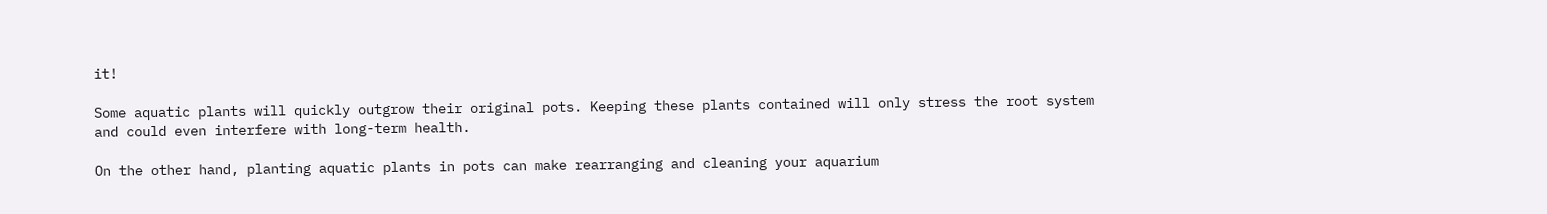it!

Some aquatic plants will quickly outgrow their original pots. Keeping these plants contained will only stress the root system and could even interfere with long-term health.

On the other hand, planting aquatic plants in pots can make rearranging and cleaning your aquarium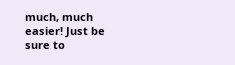much, much easier! Just be sure to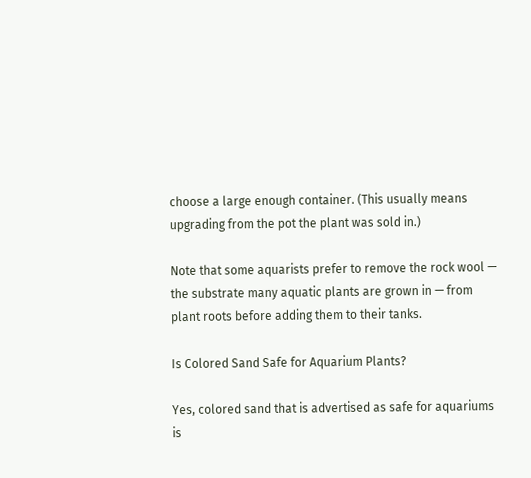choose a large enough container. (This usually means upgrading from the pot the plant was sold in.)

Note that some aquarists prefer to remove the rock wool — the substrate many aquatic plants are grown in — from plant roots before adding them to their tanks.

Is Colored Sand Safe for Aquarium Plants?

Yes, colored sand that is advertised as safe for aquariums is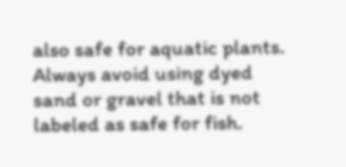also safe for aquatic plants. Always avoid using dyed sand or gravel that is not labeled as safe for fish.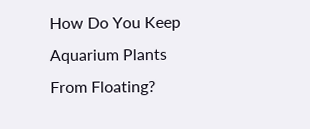How Do You Keep Aquarium Plants From Floating?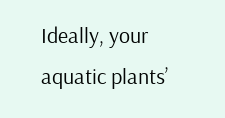Ideally, your aquatic plants’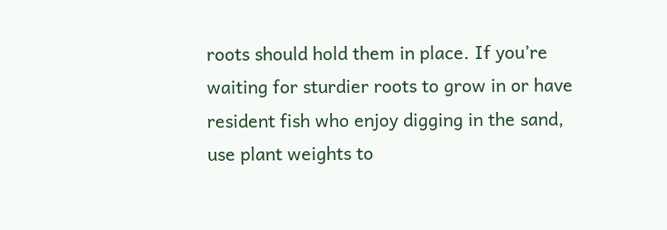roots should hold them in place. If you’re waiting for sturdier roots to grow in or have resident fish who enjoy digging in the sand, use plant weights to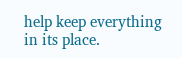help keep everything in its place.